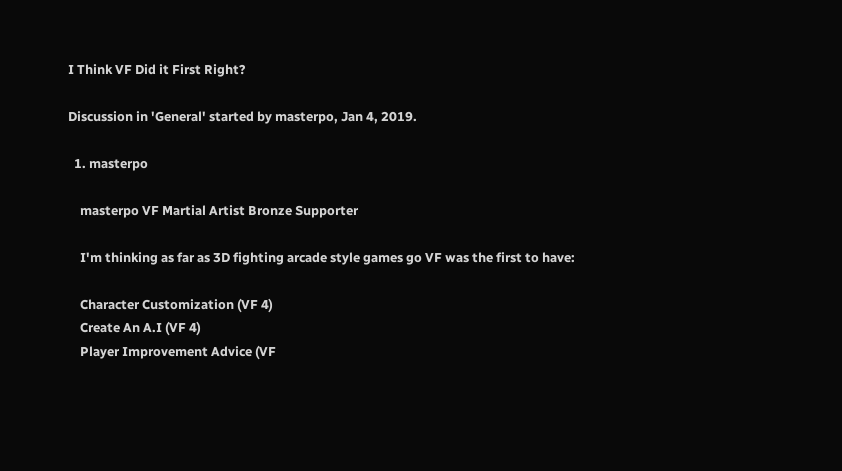I Think VF Did it First Right?

Discussion in 'General' started by masterpo, Jan 4, 2019.

  1. masterpo

    masterpo VF Martial Artist Bronze Supporter

    I'm thinking as far as 3D fighting arcade style games go VF was the first to have:

    Character Customization (VF 4)
    Create An A.I (VF 4)
    Player Improvement Advice (VF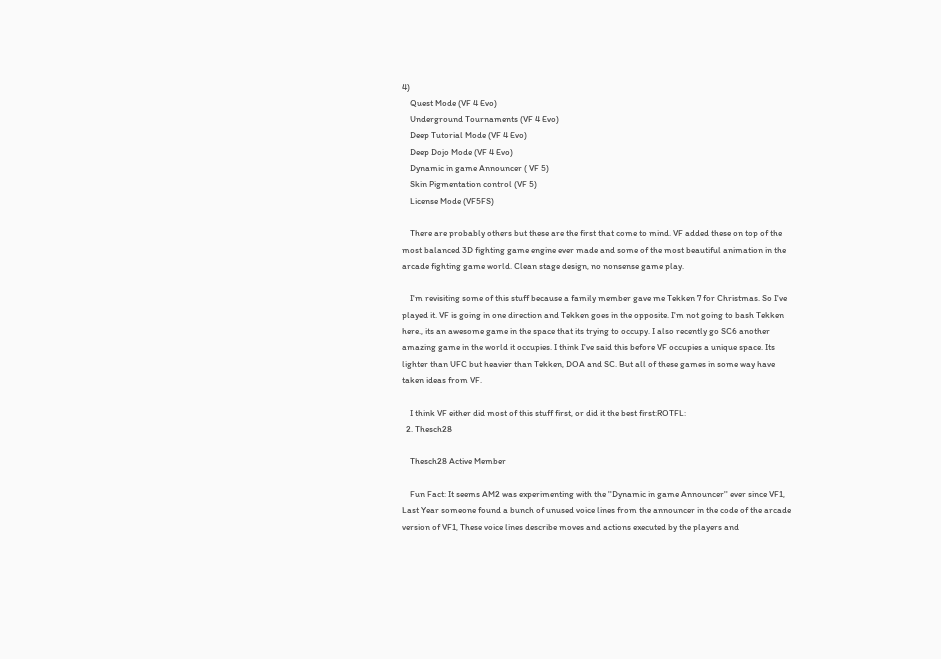4)
    Quest Mode (VF 4 Evo)
    Underground Tournaments (VF 4 Evo)
    Deep Tutorial Mode (VF 4 Evo)
    Deep Dojo Mode (VF 4 Evo)
    Dynamic in game Announcer ( VF 5)
    Skin Pigmentation control (VF 5)
    License Mode (VF5FS)

    There are probably others but these are the first that come to mind. VF added these on top of the most balanced 3D fighting game engine ever made and some of the most beautiful animation in the arcade fighting game world. Clean stage design, no nonsense game play.

    I'm revisiting some of this stuff because a family member gave me Tekken 7 for Christmas. So I've played it. VF is going in one direction and Tekken goes in the opposite. I'm not going to bash Tekken here., its an awesome game in the space that its trying to occupy. I also recently go SC6 another amazing game in the world it occupies. I think I've said this before VF occupies a unique space. Its lighter than UFC but heavier than Tekken, DOA and SC. But all of these games in some way have taken ideas from VF.

    I think VF either did most of this stuff first, or did it the best first:ROTFL:
  2. Thesch28

    Thesch28 Active Member

    Fun Fact: It seems AM2 was experimenting with the ''Dynamic in game Announcer'' ever since VF1, Last Year someone found a bunch of unused voice lines from the announcer in the code of the arcade version of VF1, These voice lines describe moves and actions executed by the players and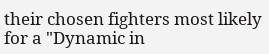their chosen fighters most likely for a "Dynamic in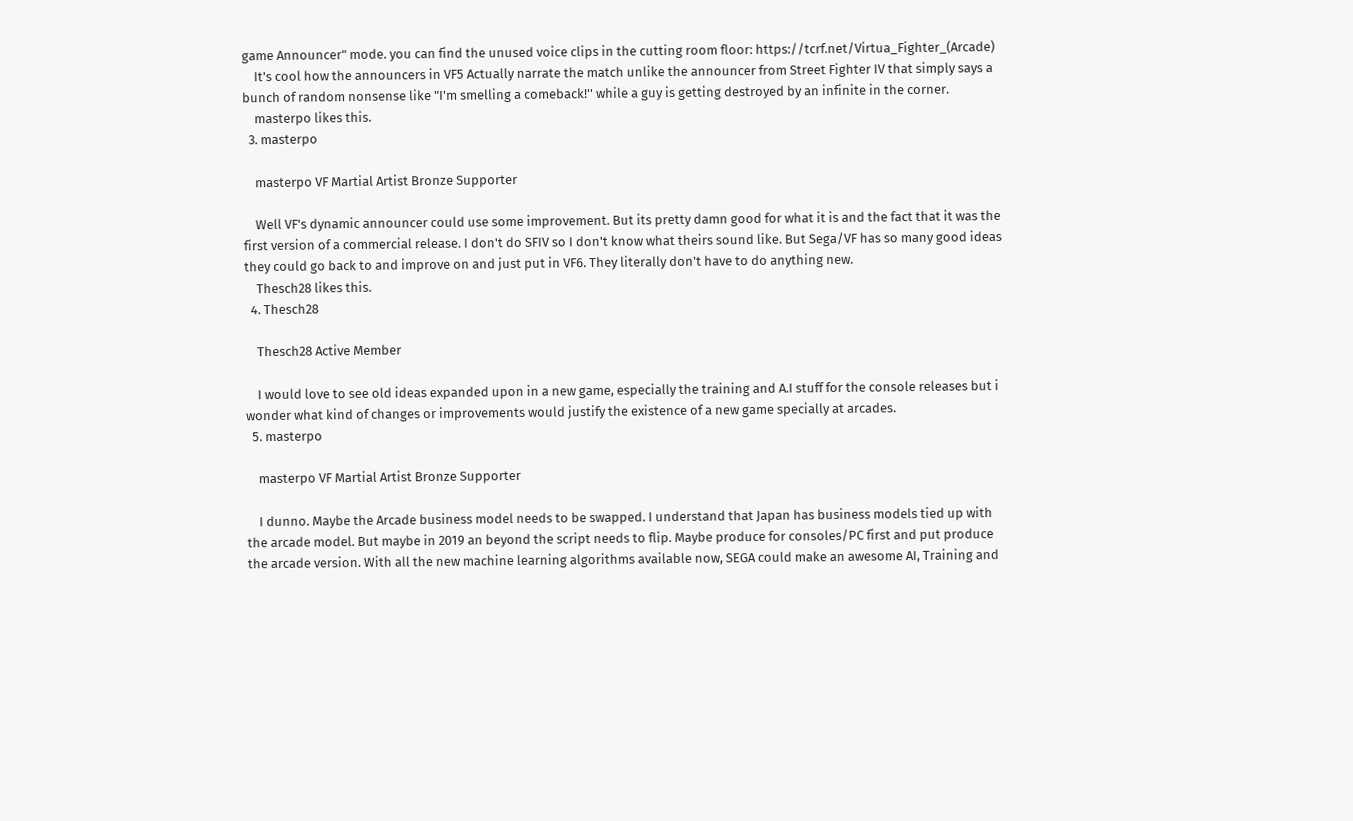game Announcer" mode. you can find the unused voice clips in the cutting room floor: https://tcrf.net/Virtua_Fighter_(Arcade)
    It's cool how the announcers in VF5 Actually narrate the match unlike the announcer from Street Fighter IV that simply says a bunch of random nonsense like "I'm smelling a comeback!'' while a guy is getting destroyed by an infinite in the corner.
    masterpo likes this.
  3. masterpo

    masterpo VF Martial Artist Bronze Supporter

    Well VF's dynamic announcer could use some improvement. But its pretty damn good for what it is and the fact that it was the first version of a commercial release. I don't do SFIV so I don't know what theirs sound like. But Sega/VF has so many good ideas they could go back to and improve on and just put in VF6. They literally don't have to do anything new.
    Thesch28 likes this.
  4. Thesch28

    Thesch28 Active Member

    I would love to see old ideas expanded upon in a new game, especially the training and A.I stuff for the console releases but i wonder what kind of changes or improvements would justify the existence of a new game specially at arcades.
  5. masterpo

    masterpo VF Martial Artist Bronze Supporter

    I dunno. Maybe the Arcade business model needs to be swapped. I understand that Japan has business models tied up with the arcade model. But maybe in 2019 an beyond the script needs to flip. Maybe produce for consoles/PC first and put produce the arcade version. With all the new machine learning algorithms available now, SEGA could make an awesome AI, Training and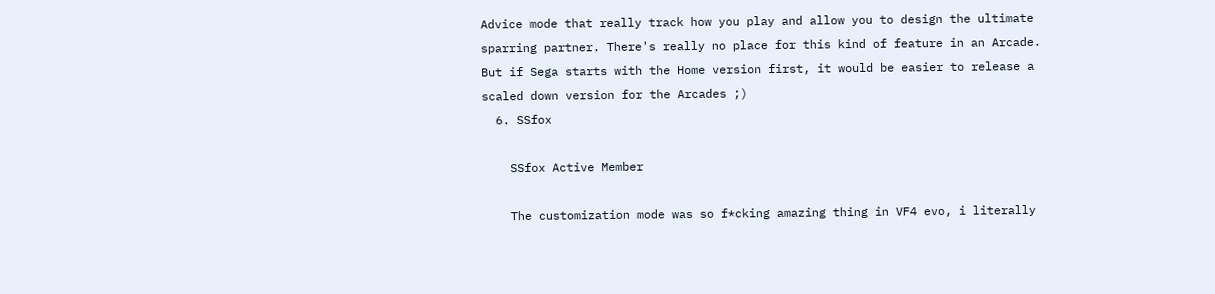Advice mode that really track how you play and allow you to design the ultimate sparring partner. There's really no place for this kind of feature in an Arcade. But if Sega starts with the Home version first, it would be easier to release a scaled down version for the Arcades ;)
  6. SSfox

    SSfox Active Member

    The customization mode was so f*cking amazing thing in VF4 evo, i literally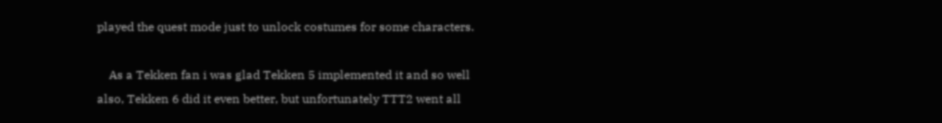played the quest mode just to unlock costumes for some characters.

    As a Tekken fan i was glad Tekken 5 implemented it and so well also, Tekken 6 did it even better, but unfortunately TTT2 went all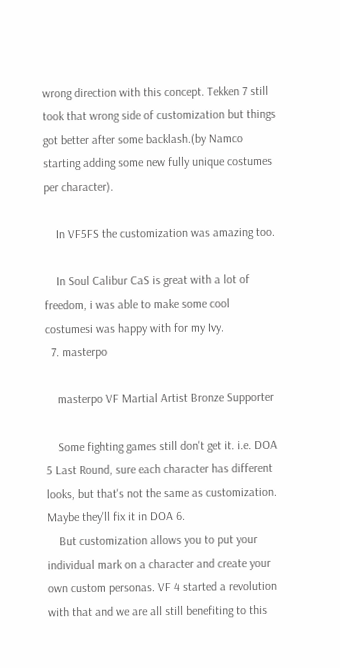wrong direction with this concept. Tekken 7 still took that wrong side of customization but things got better after some backlash.(by Namco starting adding some new fully unique costumes per character).

    In VF5FS the customization was amazing too.

    In Soul Calibur CaS is great with a lot of freedom, i was able to make some cool costumesi was happy with for my Ivy.
  7. masterpo

    masterpo VF Martial Artist Bronze Supporter

    Some fighting games still don't get it. i.e. DOA 5 Last Round, sure each character has different looks, but that's not the same as customization. Maybe they'll fix it in DOA 6.
    But customization allows you to put your individual mark on a character and create your own custom personas. VF 4 started a revolution with that and we are all still benefiting to this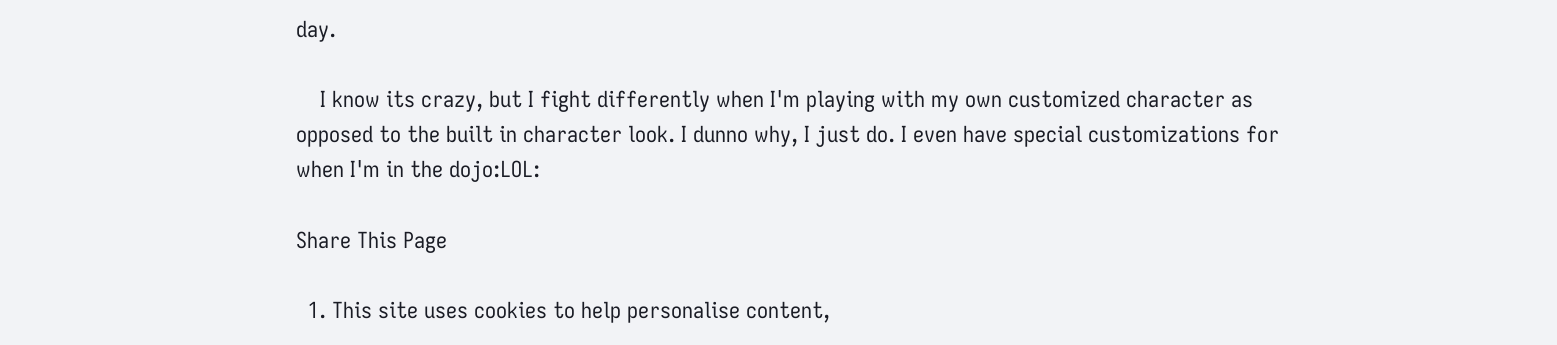day.

    I know its crazy, but I fight differently when I'm playing with my own customized character as opposed to the built in character look. I dunno why, I just do. I even have special customizations for when I'm in the dojo:LOL:

Share This Page

  1. This site uses cookies to help personalise content,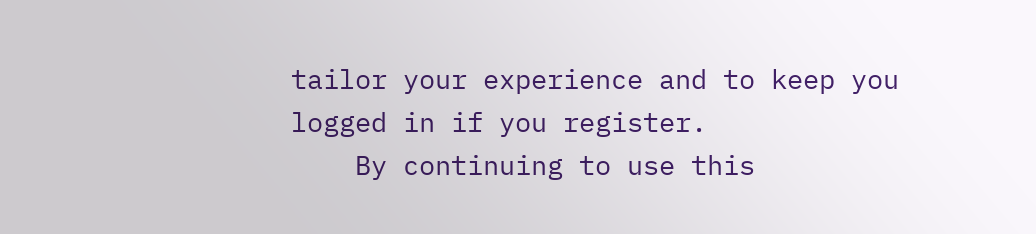tailor your experience and to keep you logged in if you register.
    By continuing to use this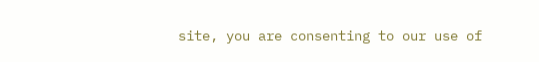site, you are consenting to our use of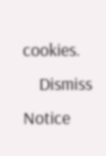cookies.
    Dismiss Notice